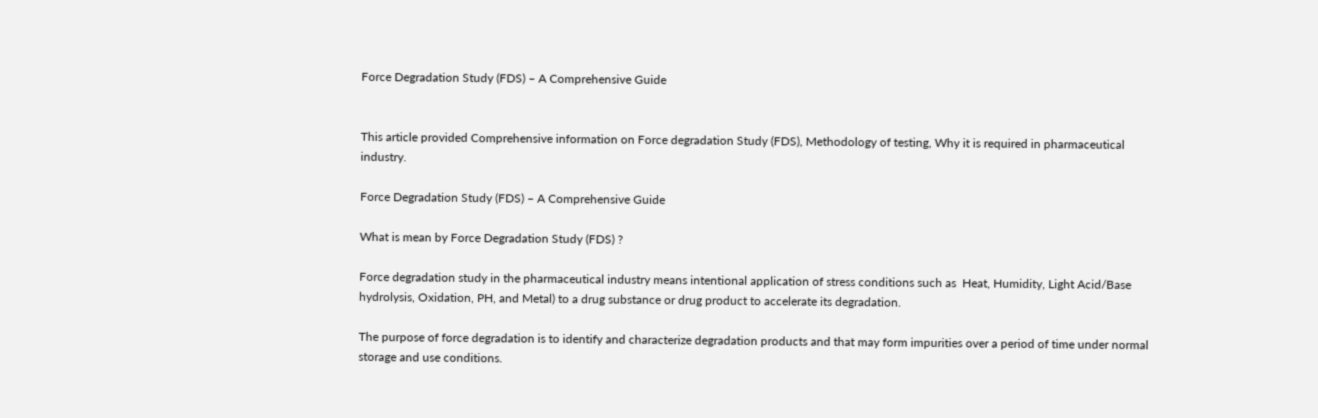Force Degradation Study (FDS) – A Comprehensive Guide


This article provided Comprehensive information on Force degradation Study (FDS), Methodology of testing, Why it is required in pharmaceutical industry.

Force Degradation Study (FDS) – A Comprehensive Guide

What is mean by Force Degradation Study (FDS) ?

Force degradation study in the pharmaceutical industry means intentional application of stress conditions such as  Heat, Humidity, Light Acid/Base hydrolysis, Oxidation, PH, and Metal) to a drug substance or drug product to accelerate its degradation.

The purpose of force degradation is to identify and characterize degradation products and that may form impurities over a period of time under normal storage and use conditions.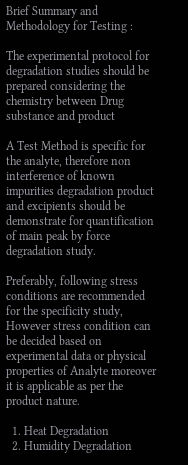Brief Summary and Methodology for Testing :

The experimental protocol for degradation studies should be prepared considering the chemistry between Drug substance and product

A Test Method is specific for the analyte, therefore non interference of known impurities degradation product and excipients should be demonstrate for quantification of main peak by force degradation study.

Preferably, following stress conditions are recommended for the specificity study, However stress condition can be decided based on experimental data or physical properties of Analyte moreover it is applicable as per the product nature.

  1. Heat Degradation
  2. Humidity Degradation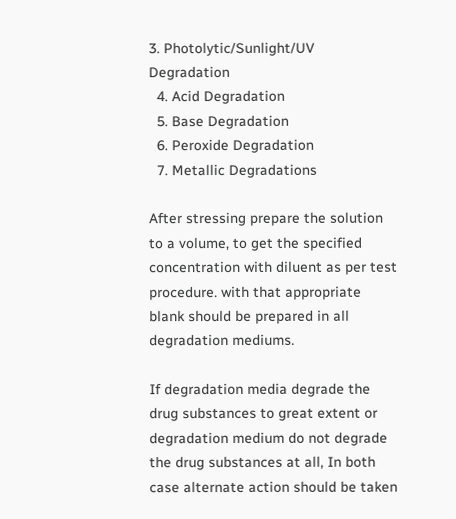3. Photolytic/Sunlight/UV Degradation
  4. Acid Degradation
  5. Base Degradation
  6. Peroxide Degradation
  7. Metallic Degradations

After stressing prepare the solution to a volume, to get the specified concentration with diluent as per test procedure. with that appropriate blank should be prepared in all degradation mediums.

If degradation media degrade the drug substances to great extent or degradation medium do not degrade the drug substances at all, In both case alternate action should be taken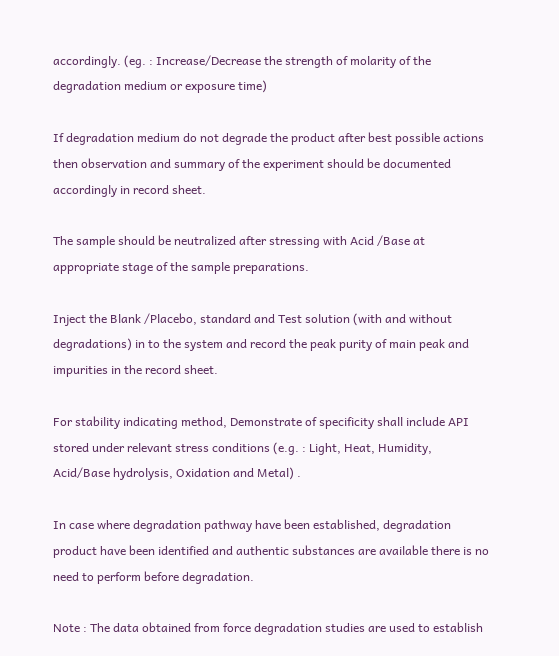accordingly. (eg. : Increase/Decrease the strength of molarity of the degradation medium or exposure time)

If degradation medium do not degrade the product after best possible actions then observation and summary of the experiment should be documented accordingly in record sheet.

The sample should be neutralized after stressing with Acid /Base at appropriate stage of the sample preparations.

Inject the Blank /Placebo, standard and Test solution (with and without degradations) in to the system and record the peak purity of main peak and impurities in the record sheet.

For stability indicating method, Demonstrate of specificity shall include API stored under relevant stress conditions (e.g. : Light, Heat, Humidity, Acid/Base hydrolysis, Oxidation and Metal) .

In case where degradation pathway have been established, degradation product have been identified and authentic substances are available there is no need to perform before degradation.

Note : The data obtained from force degradation studies are used to establish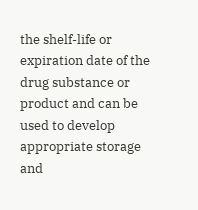the shelf-life or expiration date of the drug substance or product and can be used to develop appropriate storage and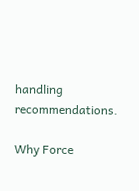handling recommendations.

Why Force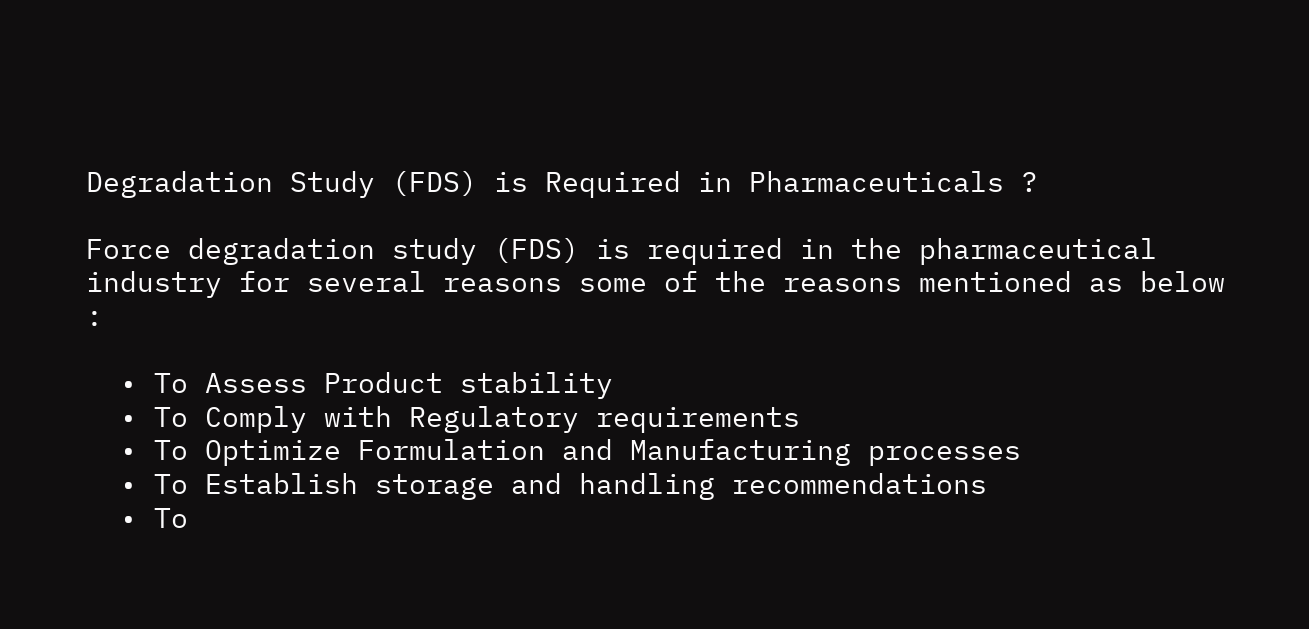Degradation Study (FDS) is Required in Pharmaceuticals ?

Force degradation study (FDS) is required in the pharmaceutical industry for several reasons some of the reasons mentioned as below :

  • To Assess Product stability
  • To Comply with Regulatory requirements
  • To Optimize Formulation and Manufacturing processes
  • To Establish storage and handling recommendations
  • To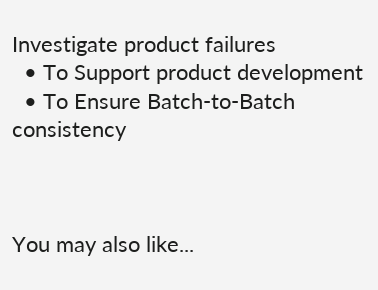Investigate product failures
  • To Support product development
  • To Ensure Batch-to-Batch consistency



You may also like...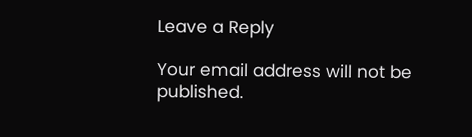Leave a Reply

Your email address will not be published.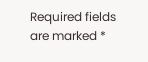Required fields are marked *